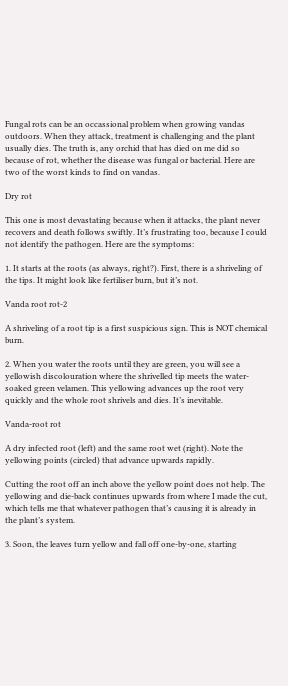Fungal rots can be an occassional problem when growing vandas outdoors. When they attack, treatment is challenging and the plant usually dies. The truth is, any orchid that has died on me did so because of rot, whether the disease was fungal or bacterial. Here are two of the worst kinds to find on vandas.

Dry rot

This one is most devastating because when it attacks, the plant never recovers and death follows swiftly. It’s frustrating too, because I could not identify the pathogen. Here are the symptoms:

1. It starts at the roots (as always, right?). First, there is a shriveling of the tips. It might look like fertiliser burn, but it’s not.

Vanda root rot-2

A shriveling of a root tip is a first suspicious sign. This is NOT chemical burn.

2. When you water the roots until they are green, you will see a yellowish discolouration where the shrivelled tip meets the water-soaked green velamen. This yellowing advances up the root very quickly and the whole root shrivels and dies. It’s inevitable.

Vanda-root rot

A dry infected root (left) and the same root wet (right). Note the yellowing points (circled) that advance upwards rapidly.

Cutting the root off an inch above the yellow point does not help. The yellowing and die-back continues upwards from where I made the cut, which tells me that whatever pathogen that’s causing it is already in the plant’s system.

3. Soon, the leaves turn yellow and fall off one-by-one, starting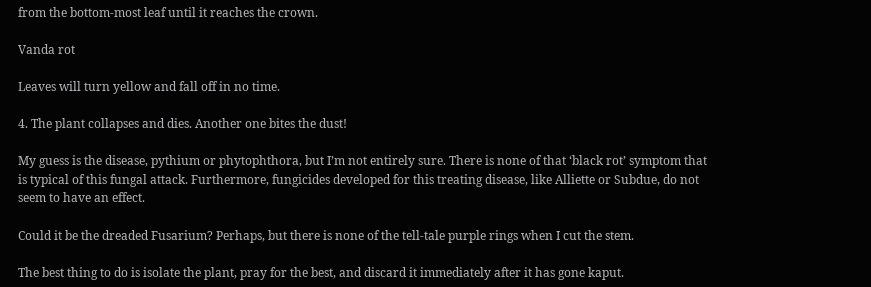from the bottom-most leaf until it reaches the crown.

Vanda rot

Leaves will turn yellow and fall off in no time.

4. The plant collapses and dies. Another one bites the dust!

My guess is the disease, pythium or phytophthora, but I’m not entirely sure. There is none of that ‘black rot’ symptom that is typical of this fungal attack. Furthermore, fungicides developed for this treating disease, like Alliette or Subdue, do not seem to have an effect.

Could it be the dreaded Fusarium? Perhaps, but there is none of the tell-tale purple rings when I cut the stem.

The best thing to do is isolate the plant, pray for the best, and discard it immediately after it has gone kaput.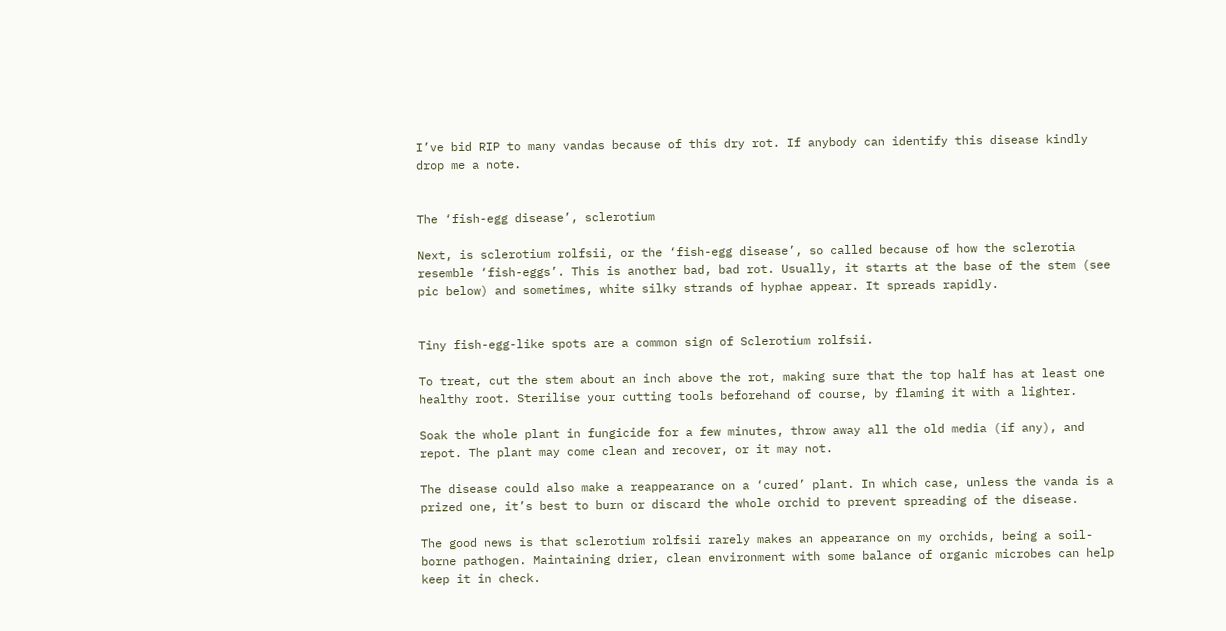I’ve bid RIP to many vandas because of this dry rot. If anybody can identify this disease kindly drop me a note.


The ‘fish-egg disease’, sclerotium

Next, is sclerotium rolfsii, or the ‘fish-egg disease’, so called because of how the sclerotia resemble ‘fish-eggs’. This is another bad, bad rot. Usually, it starts at the base of the stem (see pic below) and sometimes, white silky strands of hyphae appear. It spreads rapidly.


Tiny fish-egg-like spots are a common sign of Sclerotium rolfsii.

To treat, cut the stem about an inch above the rot, making sure that the top half has at least one healthy root. Sterilise your cutting tools beforehand of course, by flaming it with a lighter.

Soak the whole plant in fungicide for a few minutes, throw away all the old media (if any), and repot. The plant may come clean and recover, or it may not.

The disease could also make a reappearance on a ‘cured’ plant. In which case, unless the vanda is a prized one, it’s best to burn or discard the whole orchid to prevent spreading of the disease.

The good news is that sclerotium rolfsii rarely makes an appearance on my orchids, being a soil-borne pathogen. Maintaining drier, clean environment with some balance of organic microbes can help keep it in check.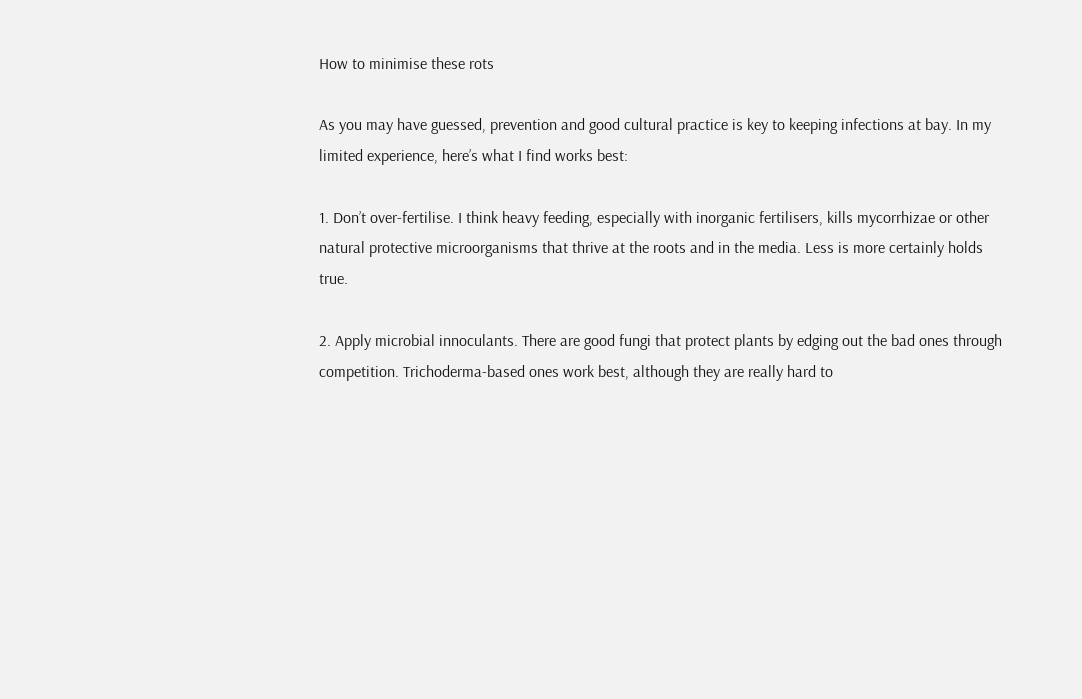How to minimise these rots

As you may have guessed, prevention and good cultural practice is key to keeping infections at bay. In my limited experience, here’s what I find works best:

1. Don’t over-fertilise. I think heavy feeding, especially with inorganic fertilisers, kills mycorrhizae or other natural protective microorganisms that thrive at the roots and in the media. Less is more certainly holds true.

2. Apply microbial innoculants. There are good fungi that protect plants by edging out the bad ones through competition. Trichoderma-based ones work best, although they are really hard to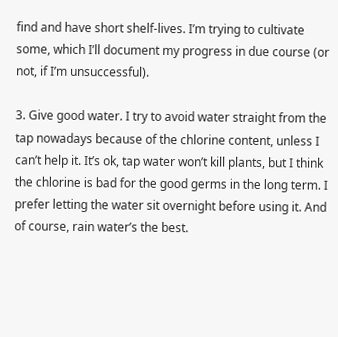find and have short shelf-lives. I’m trying to cultivate some, which I’ll document my progress in due course (or not, if I’m unsuccessful).

3. Give good water. I try to avoid water straight from the tap nowadays because of the chlorine content, unless I can’t help it. It’s ok, tap water won’t kill plants, but I think the chlorine is bad for the good germs in the long term. I prefer letting the water sit overnight before using it. And of course, rain water’s the best.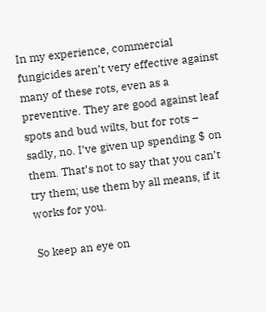In my experience, commercial fungicides aren’t very effective against many of these rots, even as a preventive. They are good against leaf spots and bud wilts, but for rots – sadly, no. I’ve given up spending $ on them. That’s not to say that you can’t try them; use them by all means, if it works for you.

So keep an eye on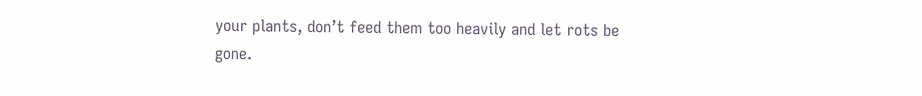your plants, don’t feed them too heavily and let rots be gone.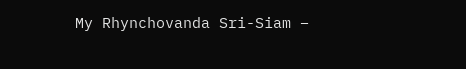My Rhynchovanda Sri-Siam –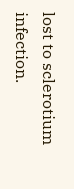lost to sclerotium infection.